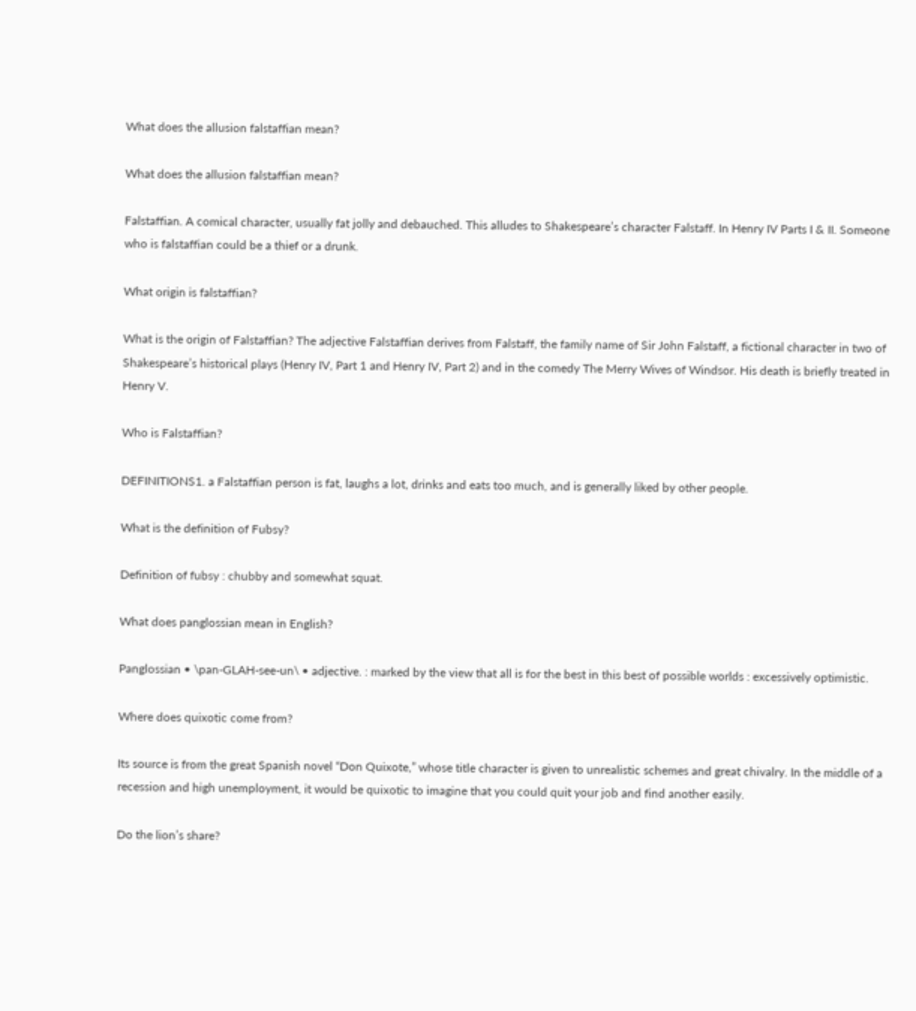What does the allusion falstaffian mean?

What does the allusion falstaffian mean?

Falstaffian. A comical character, usually fat jolly and debauched. This alludes to Shakespeare’s character Falstaff. In Henry IV Parts I & II. Someone who is falstaffian could be a thief or a drunk.

What origin is falstaffian?

What is the origin of Falstaffian? The adjective Falstaffian derives from Falstaff, the family name of Sir John Falstaff, a fictional character in two of Shakespeare’s historical plays (Henry IV, Part 1 and Henry IV, Part 2) and in the comedy The Merry Wives of Windsor. His death is briefly treated in Henry V.

Who is Falstaffian?

DEFINITIONS1. a Falstaffian person is fat, laughs a lot, drinks and eats too much, and is generally liked by other people.

What is the definition of Fubsy?

Definition of fubsy : chubby and somewhat squat.

What does panglossian mean in English?

Panglossian • \pan-GLAH-see-un\ • adjective. : marked by the view that all is for the best in this best of possible worlds : excessively optimistic.

Where does quixotic come from?

Its source is from the great Spanish novel “Don Quixote,” whose title character is given to unrealistic schemes and great chivalry. In the middle of a recession and high unemployment, it would be quixotic to imagine that you could quit your job and find another easily.

Do the lion’s share?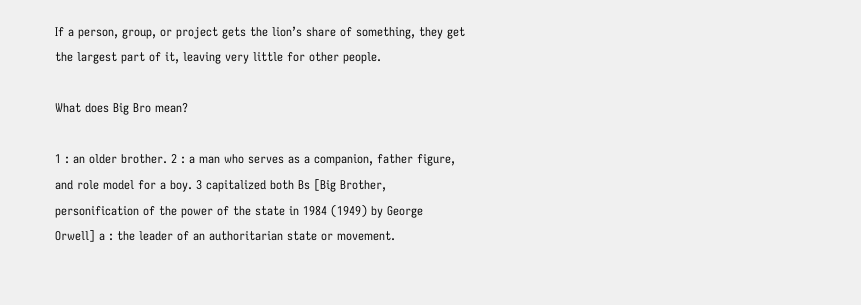If a person, group, or project gets the lion’s share of something, they get the largest part of it, leaving very little for other people.

What does Big Bro mean?

1 : an older brother. 2 : a man who serves as a companion, father figure, and role model for a boy. 3 capitalized both Bs [Big Brother, personification of the power of the state in 1984 (1949) by George Orwell] a : the leader of an authoritarian state or movement.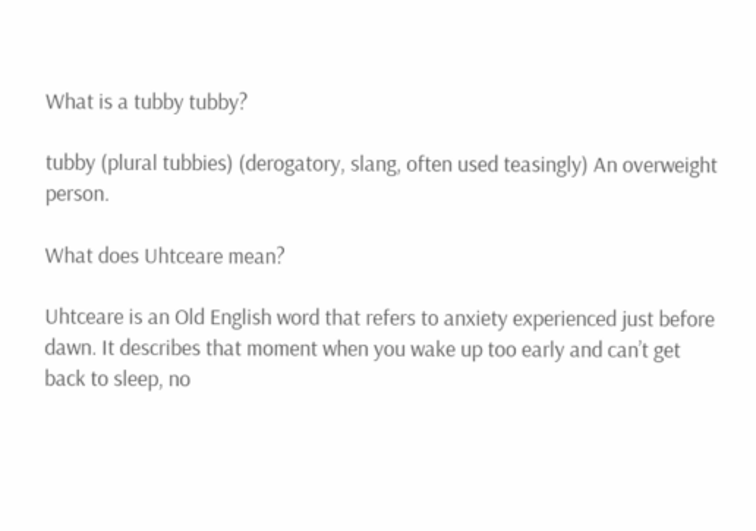What is a tubby tubby?

tubby (plural tubbies) (derogatory, slang, often used teasingly) An overweight person.

What does Uhtceare mean?

Uhtceare is an Old English word that refers to anxiety experienced just before dawn. It describes that moment when you wake up too early and can’t get back to sleep, no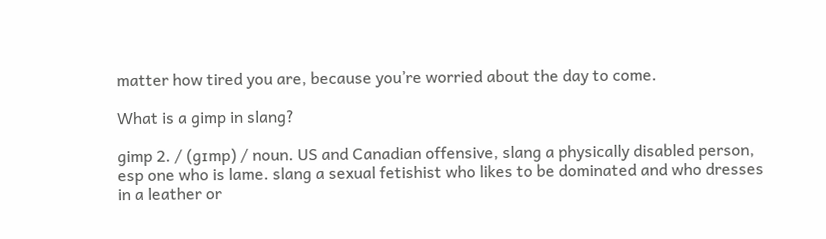matter how tired you are, because you’re worried about the day to come.

What is a gimp in slang?

gimp 2. / (ɡɪmp) / noun. US and Canadian offensive, slang a physically disabled person, esp one who is lame. slang a sexual fetishist who likes to be dominated and who dresses in a leather or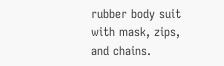rubber body suit with mask, zips, and chains.